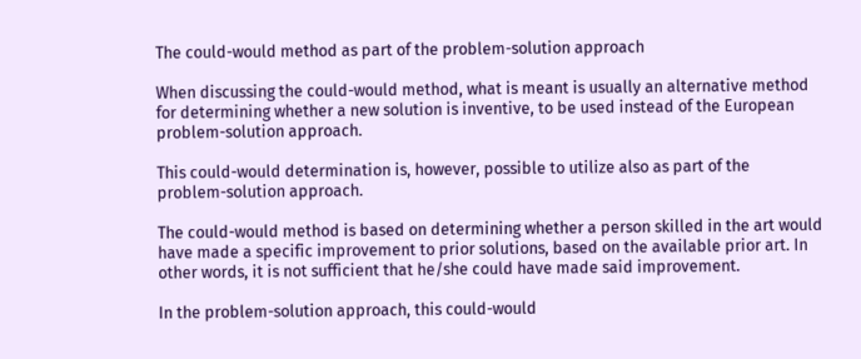The could-would method as part of the problem-solution approach

When discussing the could-would method, what is meant is usually an alternative method for determining whether a new solution is inventive, to be used instead of the European problem-solution approach.

This could-would determination is, however, possible to utilize also as part of the problem-solution approach.

The could-would method is based on determining whether a person skilled in the art would have made a specific improvement to prior solutions, based on the available prior art. In other words, it is not sufficient that he/she could have made said improvement.

In the problem-solution approach, this could-would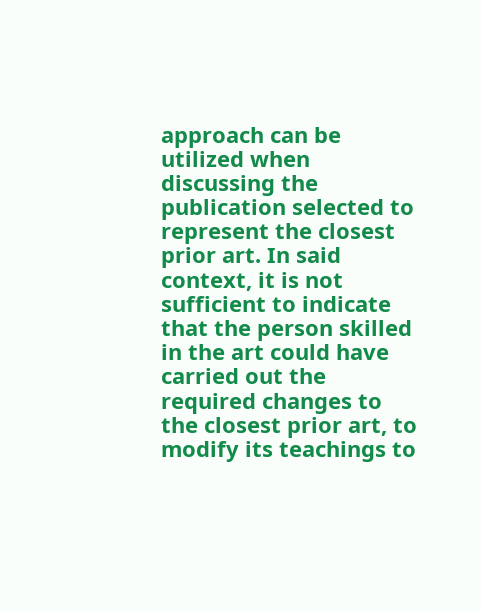approach can be utilized when discussing the publication selected to represent the closest prior art. In said context, it is not sufficient to indicate that the person skilled in the art could have carried out the required changes to the closest prior art, to modify its teachings to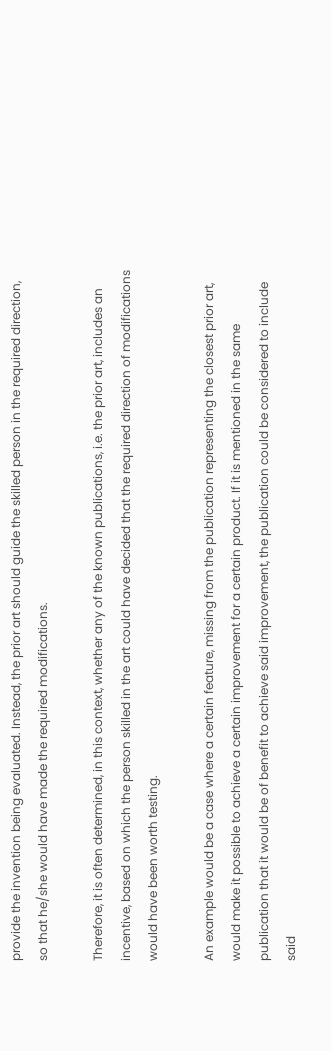provide the invention being evaluated. Instead, the prior art should guide the skilled person in the required direction, so that he/she would have made the required modifications.

Therefore, it is often determined, in this context, whether any of the known publications, i.e. the prior art, includes an incentive, based on which the person skilled in the art could have decided that the required direction of modifications would have been worth testing.

An example would be a case where a certain feature, missing from the publication representing the closest prior art, would make it possible to achieve a certain improvement for a certain product. If it is mentioned in the same publication that it would be of benefit to achieve said improvement, the publication could be considered to include said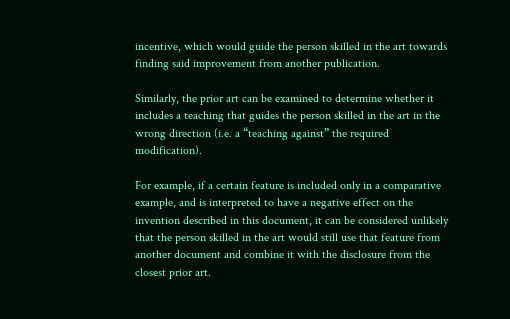incentive, which would guide the person skilled in the art towards finding said improvement from another publication.

Similarly, the prior art can be examined to determine whether it includes a teaching that guides the person skilled in the art in the wrong direction (i.e. a “teaching against” the required modification).

For example, if a certain feature is included only in a comparative example, and is interpreted to have a negative effect on the invention described in this document, it can be considered unlikely that the person skilled in the art would still use that feature from another document and combine it with the disclosure from the closest prior art.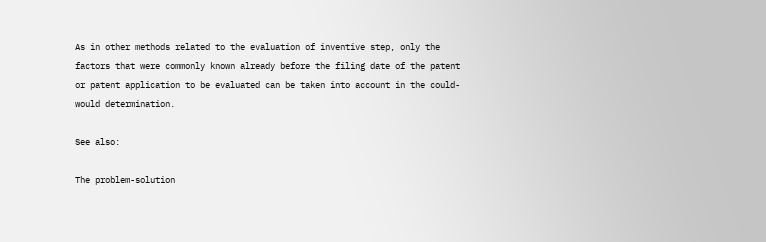As in other methods related to the evaluation of inventive step, only the factors that were commonly known already before the filing date of the patent or patent application to be evaluated can be taken into account in the could-would determination.

See also:

The problem-solution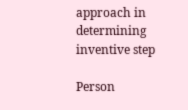approach in determining inventive step

Person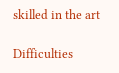skilled in the art

Difficulties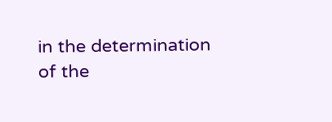in the determination of the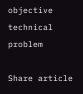objective technical problem

Share article